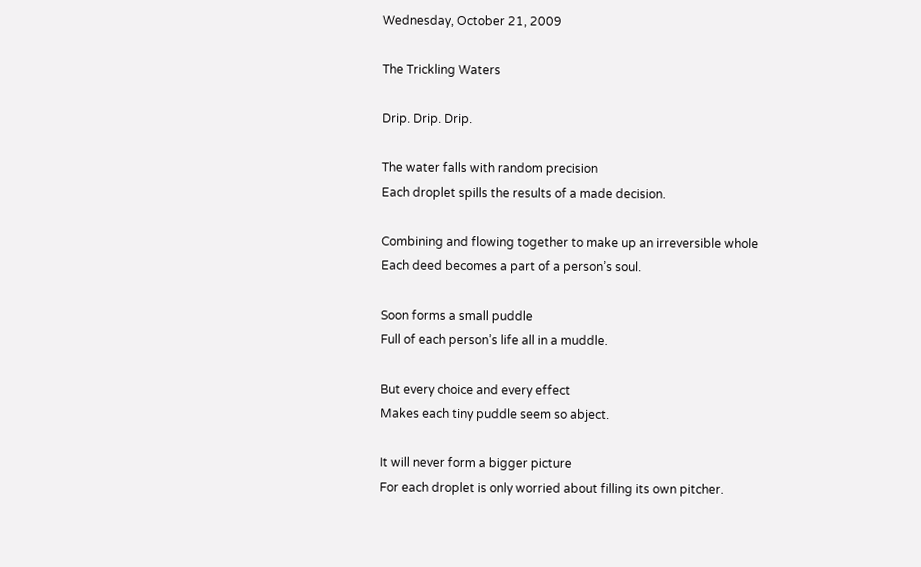Wednesday, October 21, 2009

The Trickling Waters

Drip. Drip. Drip.

The water falls with random precision
Each droplet spills the results of a made decision.

Combining and flowing together to make up an irreversible whole
Each deed becomes a part of a person’s soul.

Soon forms a small puddle
Full of each person’s life all in a muddle.

But every choice and every effect
Makes each tiny puddle seem so abject.

It will never form a bigger picture
For each droplet is only worried about filling its own pitcher.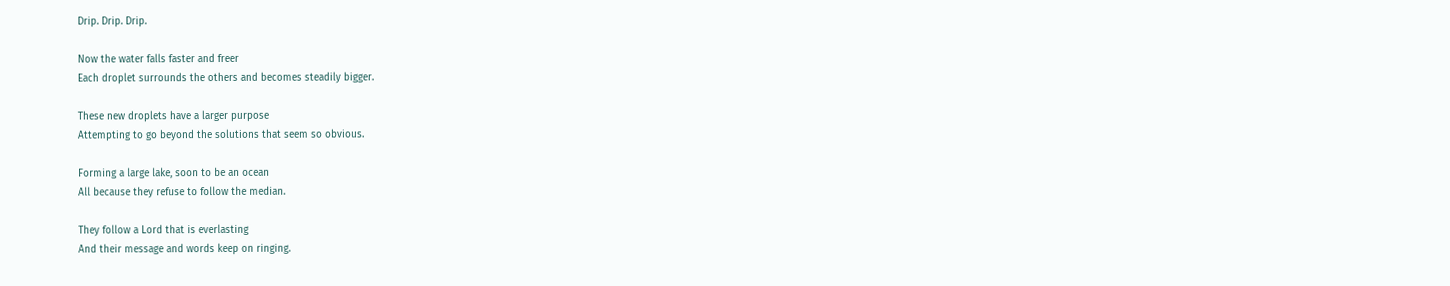Drip. Drip. Drip.

Now the water falls faster and freer
Each droplet surrounds the others and becomes steadily bigger.

These new droplets have a larger purpose
Attempting to go beyond the solutions that seem so obvious.

Forming a large lake, soon to be an ocean
All because they refuse to follow the median.

They follow a Lord that is everlasting
And their message and words keep on ringing.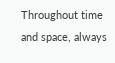Throughout time and space, always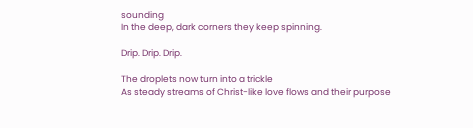sounding
In the deep, dark corners they keep spinning.

Drip. Drip. Drip.

The droplets now turn into a trickle
As steady streams of Christ-like love flows and their purpose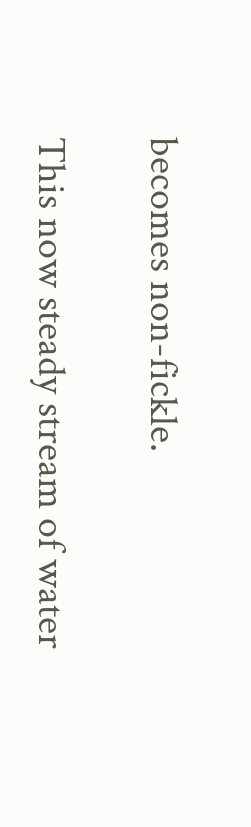becomes non-fickle.

This now steady stream of water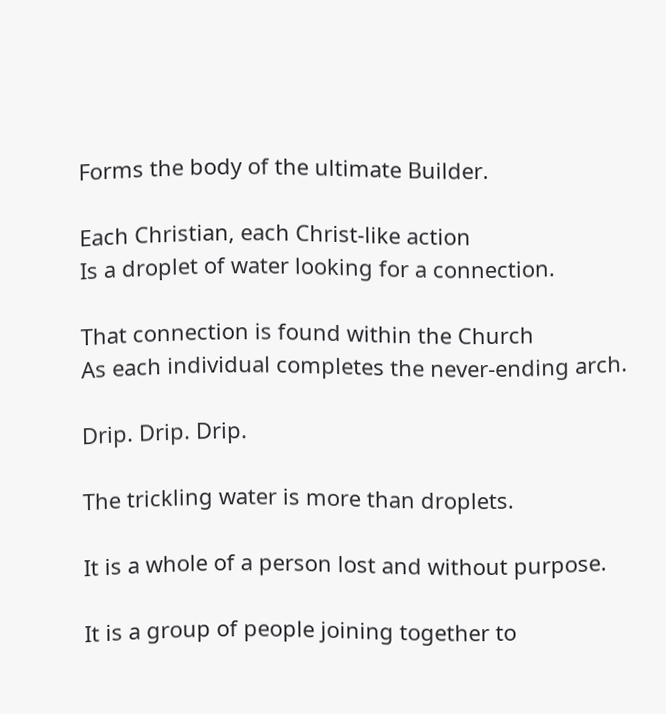Forms the body of the ultimate Builder.

Each Christian, each Christ-like action
Is a droplet of water looking for a connection.

That connection is found within the Church
As each individual completes the never-ending arch.

Drip. Drip. Drip.

The trickling water is more than droplets.

It is a whole of a person lost and without purpose.

It is a group of people joining together to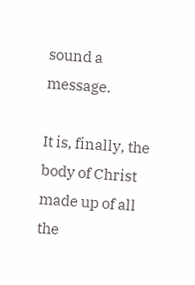sound a message.

It is, finally, the body of Christ made up of all the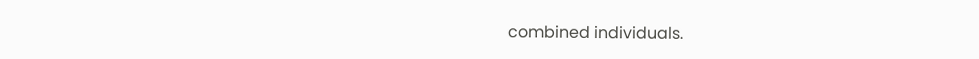combined individuals.